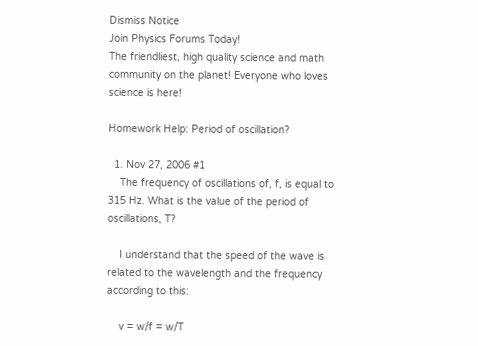Dismiss Notice
Join Physics Forums Today!
The friendliest, high quality science and math community on the planet! Everyone who loves science is here!

Homework Help: Period of oscillation?

  1. Nov 27, 2006 #1
    The frequency of oscillations of, f, is equal to 315 Hz. What is the value of the period of oscillations, T?

    I understand that the speed of the wave is related to the wavelength and the frequency according to this:

    v = w/f = w/T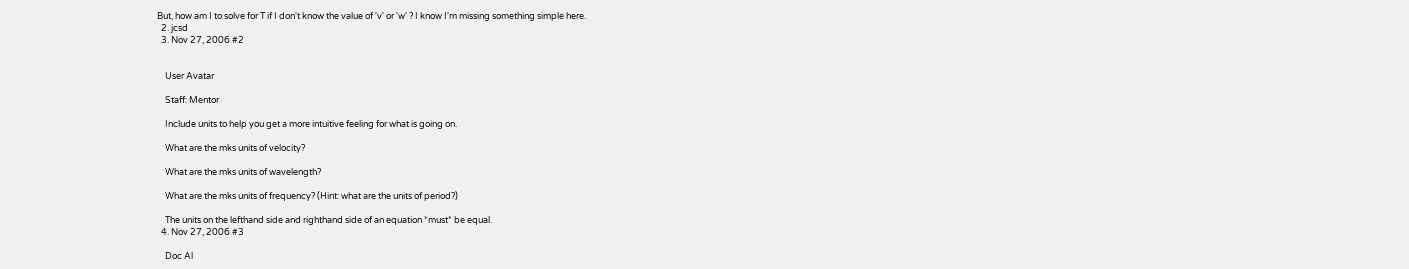But, how am I to solve for T if I don't know the value of 'v' or 'w' ? I know I'm missing something simple here.
  2. jcsd
  3. Nov 27, 2006 #2


    User Avatar

    Staff: Mentor

    Include units to help you get a more intuitive feeling for what is going on.

    What are the mks units of velocity?

    What are the mks units of wavelength?

    What are the mks units of frequency? (Hint: what are the units of period?)

    The units on the lefthand side and righthand side of an equation *must* be equal.
  4. Nov 27, 2006 #3

    Doc Al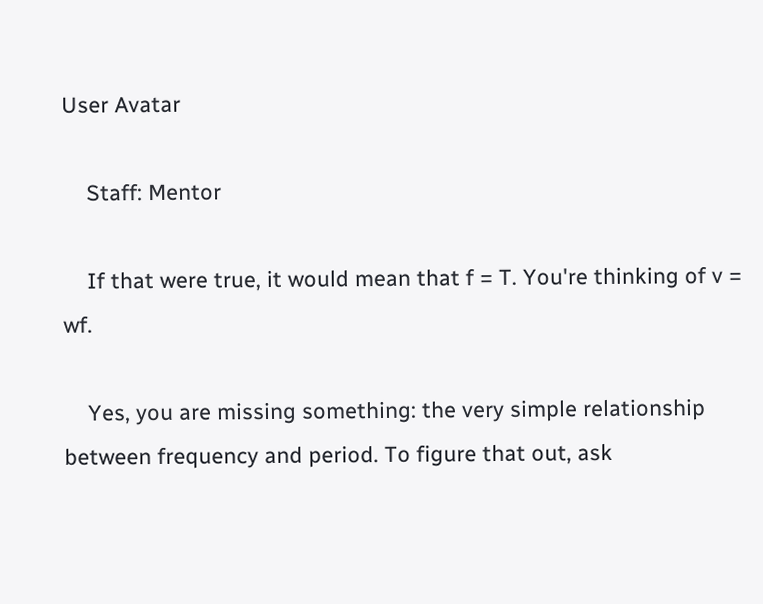User Avatar

    Staff: Mentor

    If that were true, it would mean that f = T. You're thinking of v = wf.

    Yes, you are missing something: the very simple relationship between frequency and period. To figure that out, ask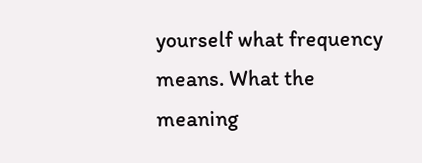yourself what frequency means. What the meaning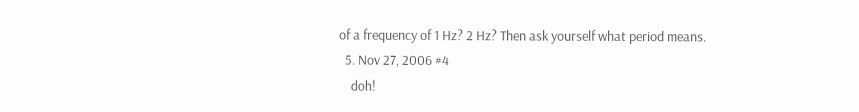of a frequency of 1 Hz? 2 Hz? Then ask yourself what period means.
  5. Nov 27, 2006 #4
    doh!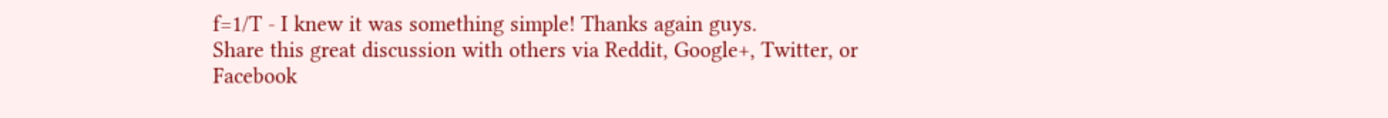f=1/T - I knew it was something simple! Thanks again guys.
Share this great discussion with others via Reddit, Google+, Twitter, or Facebook